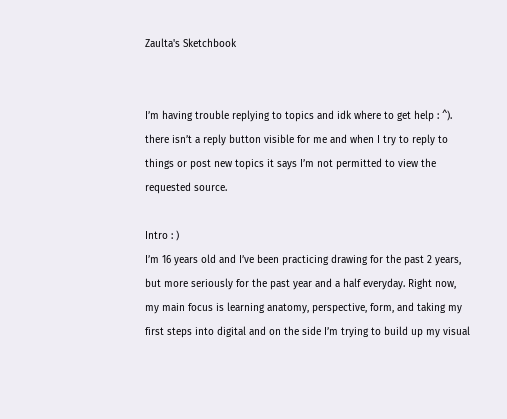Zaulta's Sketchbook


I’m having trouble replying to topics and idk where to get help : ^). there isn’t a reply button visible for me and when I try to reply to things or post new topics it says I’m not permitted to view the requested source.

Intro : )
I’m 16 years old and I’ve been practicing drawing for the past 2 years, but more seriously for the past year and a half everyday. Right now, my main focus is learning anatomy, perspective, form, and taking my first steps into digital and on the side I’m trying to build up my visual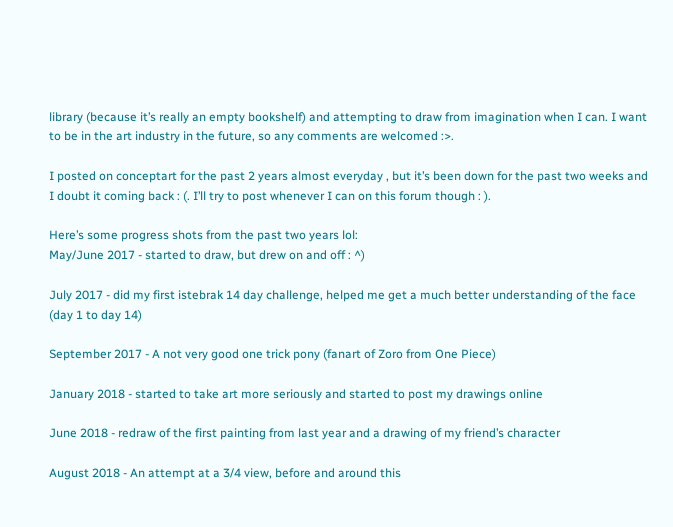library (because it’s really an empty bookshelf) and attempting to draw from imagination when I can. I want to be in the art industry in the future, so any comments are welcomed :>.

I posted on conceptart for the past 2 years almost everyday , but it’s been down for the past two weeks and I doubt it coming back : (. I’ll try to post whenever I can on this forum though : ).

Here’s some progress shots from the past two years lol:
May/June 2017 - started to draw, but drew on and off : ^)

July 2017 - did my first istebrak 14 day challenge, helped me get a much better understanding of the face (day 1 to day 14)

September 2017 - A not very good one trick pony (fanart of Zoro from One Piece)

January 2018 - started to take art more seriously and started to post my drawings online

June 2018 - redraw of the first painting from last year and a drawing of my friend’s character

August 2018 - An attempt at a 3/4 view, before and around this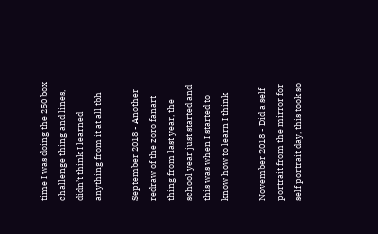time I was doing the 250 box challenge thing and lines, didn’t think I learned anything from it at all tbh

September 2018 - Another redraw of the zoro fanart thing from last year, the school year just started and this was when I started to know how to learn I think

November 2018 - Did a self portrait from the mirror for self portrait day, this took so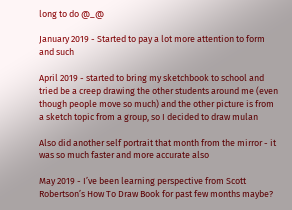long to do @_@

January 2019 - Started to pay a lot more attention to form and such

April 2019 - started to bring my sketchbook to school and tried be a creep drawing the other students around me (even though people move so much) and the other picture is from a sketch topic from a group, so I decided to draw mulan

Also did another self portrait that month from the mirror - it was so much faster and more accurate also

May 2019 - I’ve been learning perspective from Scott Robertson’s How To Draw Book for past few months maybe?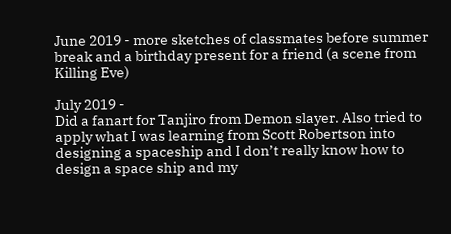June 2019 - more sketches of classmates before summer break and a birthday present for a friend (a scene from Killing Eve)

July 2019 -
Did a fanart for Tanjiro from Demon slayer. Also tried to apply what I was learning from Scott Robertson into designing a spaceship and I don’t really know how to design a space ship and my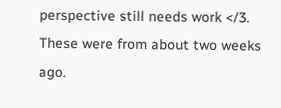perspective still needs work </3. These were from about two weeks ago.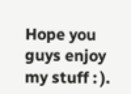Hope you guys enjoy my stuff : ).